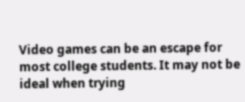Video games can be an escape for most college students. It may not be ideal when trying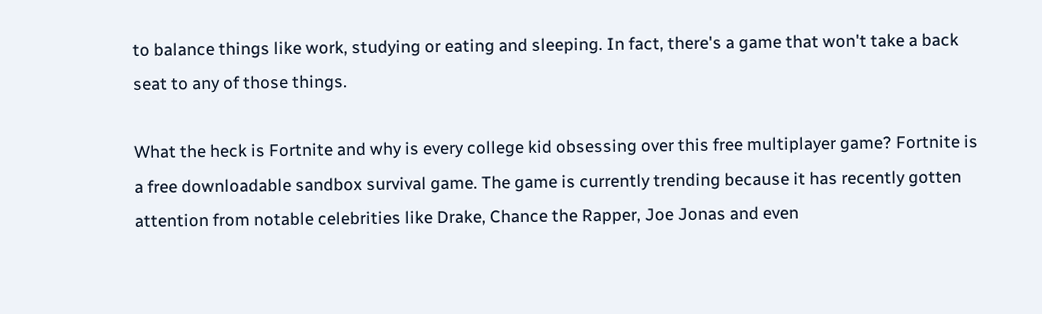to balance things like work, studying or eating and sleeping. In fact, there's a game that won't take a back seat to any of those things.

What the heck is Fortnite and why is every college kid obsessing over this free multiplayer game? Fortnite is a free downloadable sandbox survival game. The game is currently trending because it has recently gotten attention from notable celebrities like Drake, Chance the Rapper, Joe Jonas and even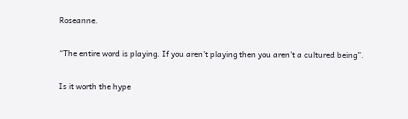Roseanne.

“The entire word is playing. If you aren’t playing then you aren’t a cultured being”.

Is it worth the hype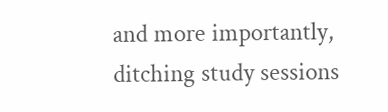and more importantly, ditching study sessions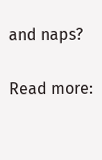and naps?

Read more: